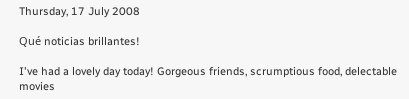Thursday, 17 July 2008

Qué noticias brillantes!

I've had a lovely day today! Gorgeous friends, scrumptious food, delectable movies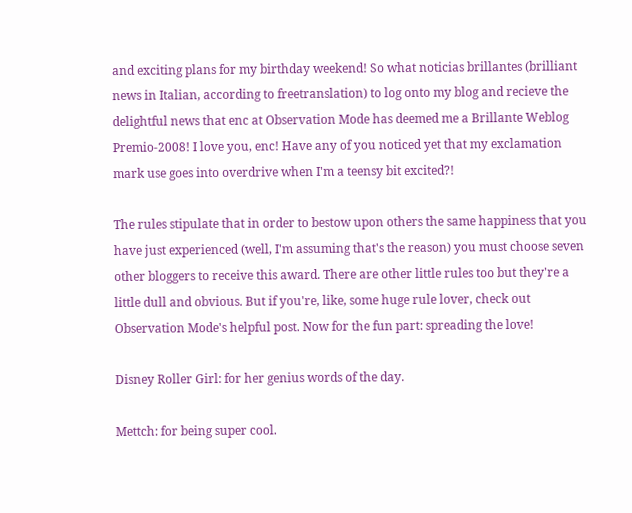and exciting plans for my birthday weekend! So what noticias brillantes (brilliant news in Italian, according to freetranslation) to log onto my blog and recieve the delightful news that enc at Observation Mode has deemed me a Brillante Weblog Premio-2008! I love you, enc! Have any of you noticed yet that my exclamation mark use goes into overdrive when I'm a teensy bit excited?!

The rules stipulate that in order to bestow upon others the same happiness that you have just experienced (well, I'm assuming that's the reason) you must choose seven other bloggers to receive this award. There are other little rules too but they're a little dull and obvious. But if you're, like, some huge rule lover, check out Observation Mode's helpful post. Now for the fun part: spreading the love!

Disney Roller Girl: for her genius words of the day.

Mettch: for being super cool.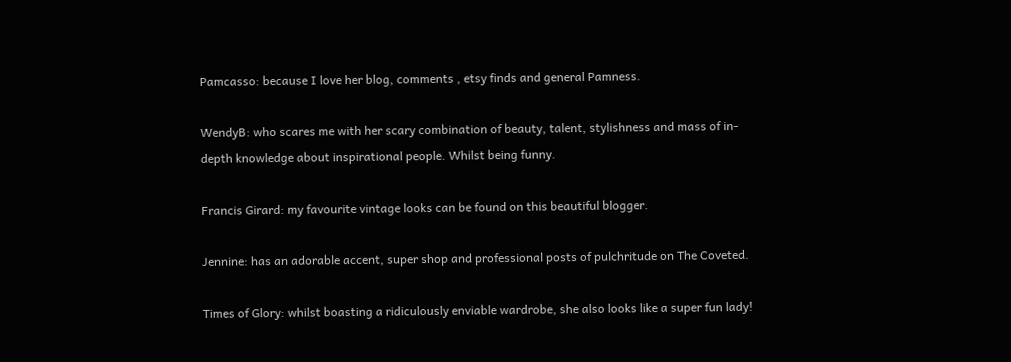Pamcasso: because I love her blog, comments , etsy finds and general Pamness.

WendyB: who scares me with her scary combination of beauty, talent, stylishness and mass of in-depth knowledge about inspirational people. Whilst being funny.

Francis Girard: my favourite vintage looks can be found on this beautiful blogger.

Jennine: has an adorable accent, super shop and professional posts of pulchritude on The Coveted.

Times of Glory: whilst boasting a ridiculously enviable wardrobe, she also looks like a super fun lady!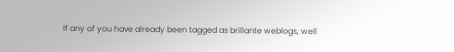If any of you have already been tagged as brillante weblogs, well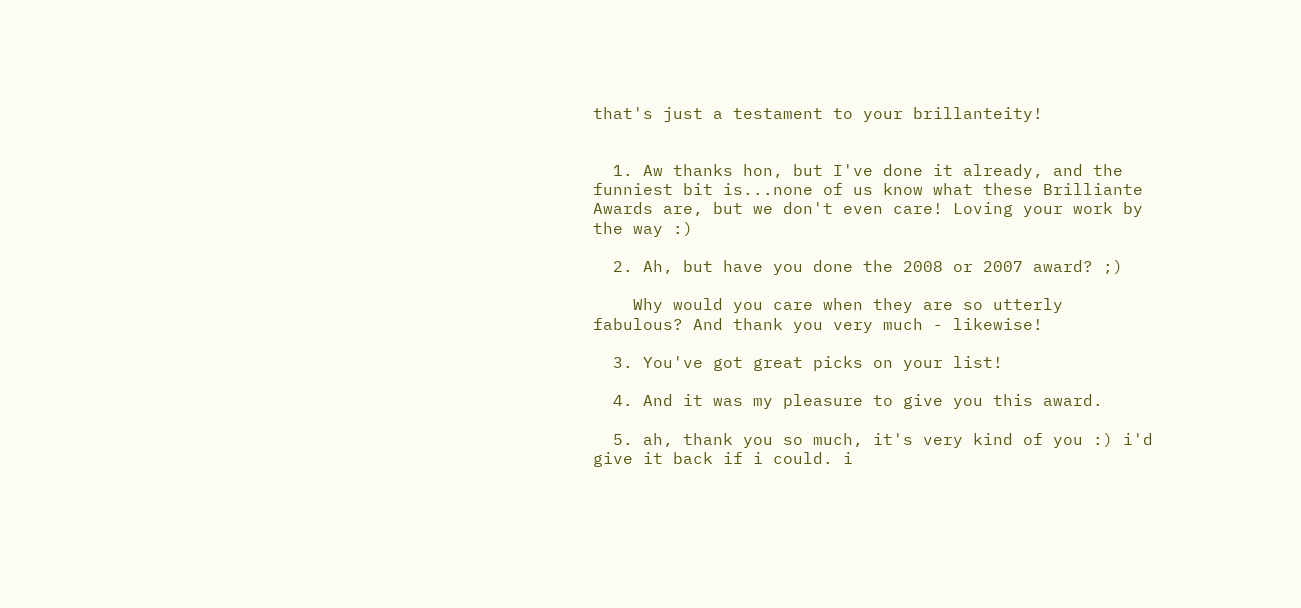that's just a testament to your brillanteity!


  1. Aw thanks hon, but I've done it already, and the funniest bit is...none of us know what these Brilliante Awards are, but we don't even care! Loving your work by the way :)

  2. Ah, but have you done the 2008 or 2007 award? ;)

    Why would you care when they are so utterly fabulous? And thank you very much - likewise!

  3. You've got great picks on your list!

  4. And it was my pleasure to give you this award.

  5. ah, thank you so much, it's very kind of you :) i'd give it back if i could. i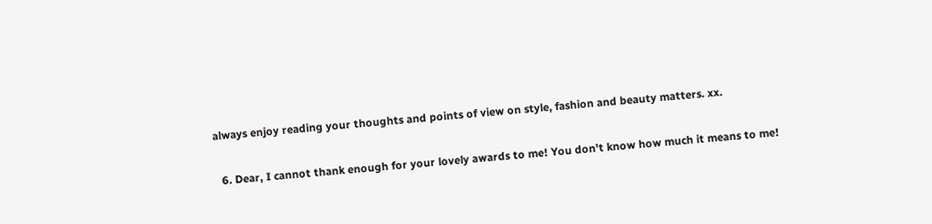always enjoy reading your thoughts and points of view on style, fashion and beauty matters. xx.

  6. Dear, I cannot thank enough for your lovely awards to me! You don't know how much it means to me!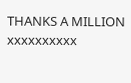THANKS A MILLION xxxxxxxxxx